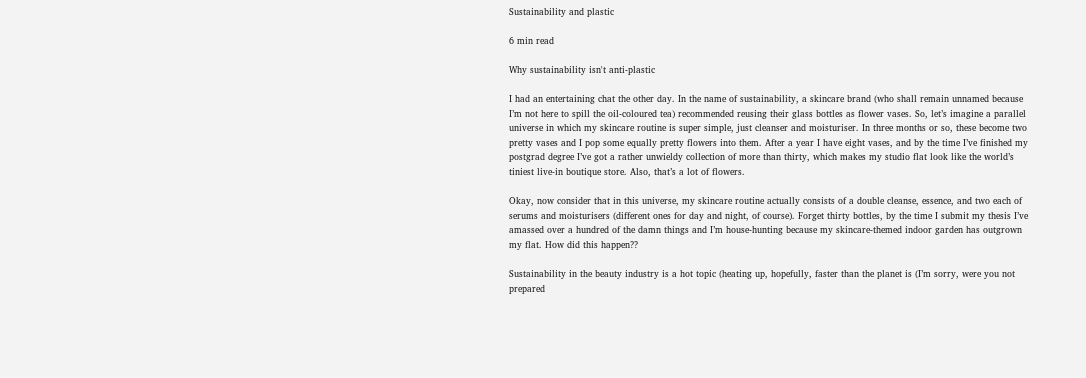Sustainability and plastic

6 min read

Why sustainability isn't anti-plastic

I had an entertaining chat the other day. In the name of sustainability, a skincare brand (who shall remain unnamed because I’m not here to spill the oil-coloured tea) recommended reusing their glass bottles as flower vases. So, let’s imagine a parallel universe in which my skincare routine is super simple, just cleanser and moisturiser. In three months or so, these become two pretty vases and I pop some equally pretty flowers into them. After a year I have eight vases, and by the time I’ve finished my postgrad degree I’ve got a rather unwieldy collection of more than thirty, which makes my studio flat look like the world’s tiniest live-in boutique store. Also, that’s a lot of flowers.

Okay, now consider that in this universe, my skincare routine actually consists of a double cleanse, essence, and two each of serums and moisturisers (different ones for day and night, of course). Forget thirty bottles, by the time I submit my thesis I’ve amassed over a hundred of the damn things and I’m house-hunting because my skincare-themed indoor garden has outgrown my flat. How did this happen??

Sustainability in the beauty industry is a hot topic (heating up, hopefully, faster than the planet is (I’m sorry, were you not prepared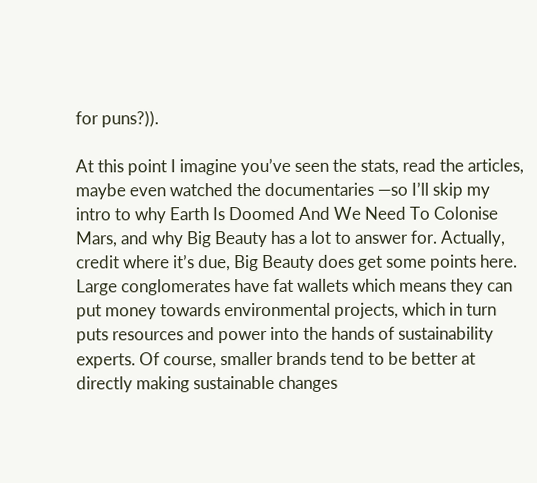for puns?)).

At this point I imagine you’ve seen the stats, read the articles, maybe even watched the documentaries —so I’ll skip my intro to why Earth Is Doomed And We Need To Colonise Mars, and why Big Beauty has a lot to answer for. Actually, credit where it’s due, Big Beauty does get some points here. Large conglomerates have fat wallets which means they can put money towards environmental projects, which in turn puts resources and power into the hands of sustainability experts. Of course, smaller brands tend to be better at directly making sustainable changes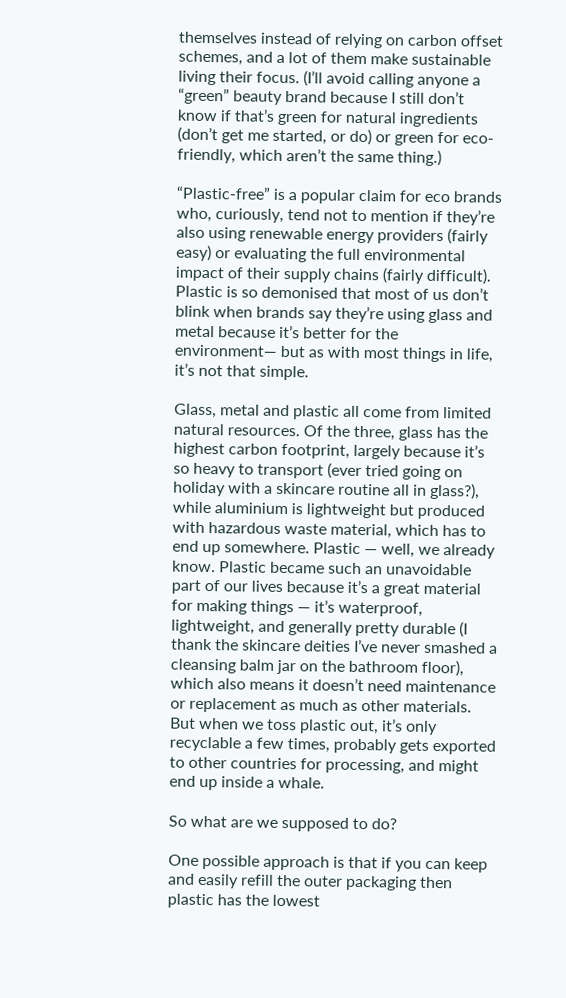themselves instead of relying on carbon offset schemes, and a lot of them make sustainable living their focus. (I’ll avoid calling anyone a “green” beauty brand because I still don’t know if that’s green for natural ingredients (don’t get me started, or do) or green for eco-friendly, which aren’t the same thing.)

“Plastic-free” is a popular claim for eco brands who, curiously, tend not to mention if they’re also using renewable energy providers (fairly easy) or evaluating the full environmental impact of their supply chains (fairly difficult). Plastic is so demonised that most of us don’t blink when brands say they’re using glass and metal because it’s better for the environment— but as with most things in life, it’s not that simple.

Glass, metal and plastic all come from limited natural resources. Of the three, glass has the highest carbon footprint, largely because it’s so heavy to transport (ever tried going on holiday with a skincare routine all in glass?), while aluminium is lightweight but produced with hazardous waste material, which has to end up somewhere. Plastic — well, we already know. Plastic became such an unavoidable part of our lives because it’s a great material for making things — it’s waterproof, lightweight, and generally pretty durable (I thank the skincare deities I’ve never smashed a cleansing balm jar on the bathroom floor), which also means it doesn’t need maintenance or replacement as much as other materials. But when we toss plastic out, it’s only recyclable a few times, probably gets exported to other countries for processing, and might end up inside a whale.

So what are we supposed to do?

One possible approach is that if you can keep and easily refill the outer packaging then plastic has the lowest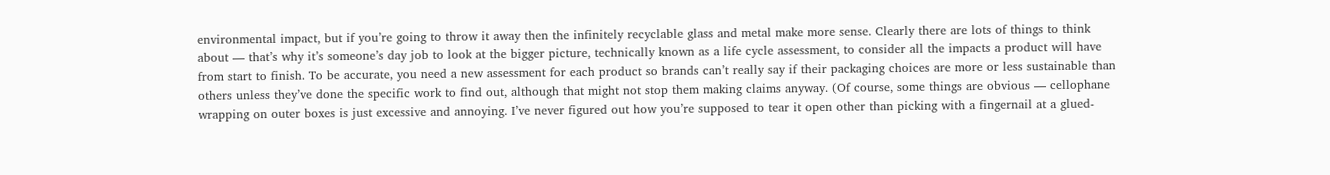environmental impact, but if you’re going to throw it away then the infinitely recyclable glass and metal make more sense. Clearly there are lots of things to think about — that’s why it’s someone’s day job to look at the bigger picture, technically known as a life cycle assessment, to consider all the impacts a product will have from start to finish. To be accurate, you need a new assessment for each product so brands can’t really say if their packaging choices are more or less sustainable than others unless they’ve done the specific work to find out, although that might not stop them making claims anyway. (Of course, some things are obvious — cellophane wrapping on outer boxes is just excessive and annoying. I’ve never figured out how you’re supposed to tear it open other than picking with a fingernail at a glued-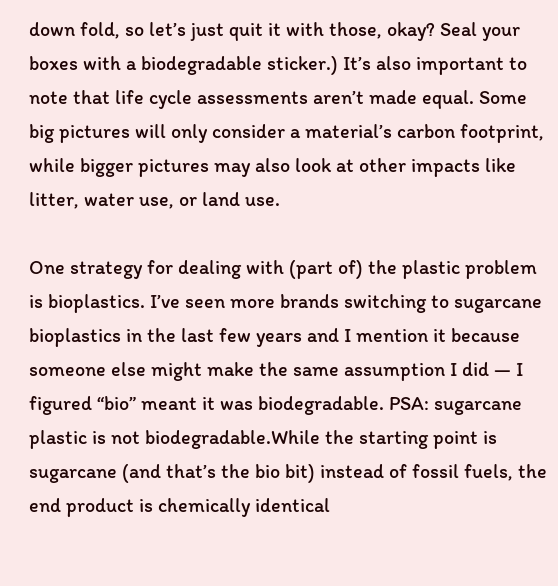down fold, so let’s just quit it with those, okay? Seal your boxes with a biodegradable sticker.) It’s also important to note that life cycle assessments aren’t made equal. Some big pictures will only consider a material’s carbon footprint, while bigger pictures may also look at other impacts like litter, water use, or land use.

One strategy for dealing with (part of) the plastic problem is bioplastics. I’ve seen more brands switching to sugarcane bioplastics in the last few years and I mention it because someone else might make the same assumption I did — I figured “bio” meant it was biodegradable. PSA: sugarcane plastic is not biodegradable.While the starting point is sugarcane (and that’s the bio bit) instead of fossil fuels, the end product is chemically identical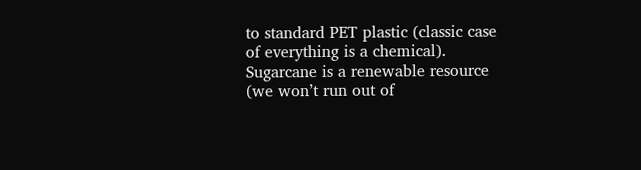to standard PET plastic (classic case of everything is a chemical). Sugarcane is a renewable resource (we won’t run out of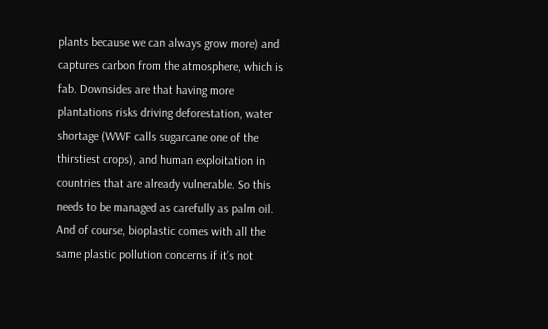plants because we can always grow more) and captures carbon from the atmosphere, which is fab. Downsides are that having more plantations risks driving deforestation, water shortage (WWF calls sugarcane one of the thirstiest crops), and human exploitation in countries that are already vulnerable. So this needs to be managed as carefully as palm oil. And of course, bioplastic comes with all the same plastic pollution concerns if it’s not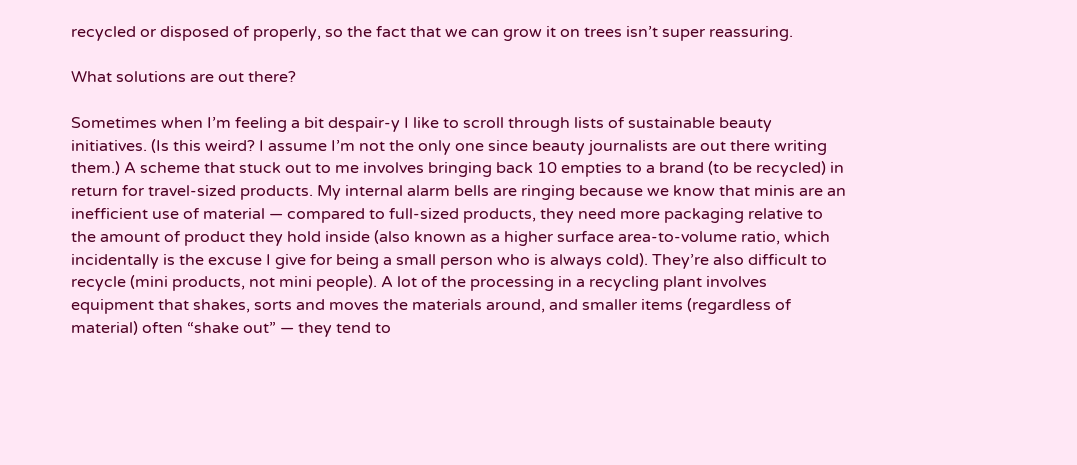recycled or disposed of properly, so the fact that we can grow it on trees isn’t super reassuring.

What solutions are out there?

Sometimes when I’m feeling a bit despair-y I like to scroll through lists of sustainable beauty initiatives. (Is this weird? I assume I’m not the only one since beauty journalists are out there writing them.) A scheme that stuck out to me involves bringing back 10 empties to a brand (to be recycled) in return for travel-sized products. My internal alarm bells are ringing because we know that minis are an inefficient use of material — compared to full-sized products, they need more packaging relative to the amount of product they hold inside (also known as a higher surface area-to-volume ratio, which incidentally is the excuse I give for being a small person who is always cold). They’re also difficult to recycle (mini products, not mini people). A lot of the processing in a recycling plant involves equipment that shakes, sorts and moves the materials around, and smaller items (regardless of material) often “shake out” — they tend to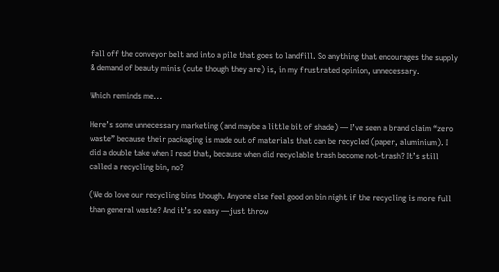fall off the conveyor belt and into a pile that goes to landfill. So anything that encourages the supply & demand of beauty minis (cute though they are) is, in my frustrated opinion, unnecessary.

Which reminds me...

Here’s some unnecessary marketing (and maybe a little bit of shade) — I’ve seen a brand claim “zero waste” because their packaging is made out of materials that can be recycled (paper, aluminium). I did a double take when I read that, because when did recyclable trash become not-trash? It’s still called a recycling bin, no?

(We do love our recycling bins though. Anyone else feel good on bin night if the recycling is more full than general waste? And it’s so easy —just throw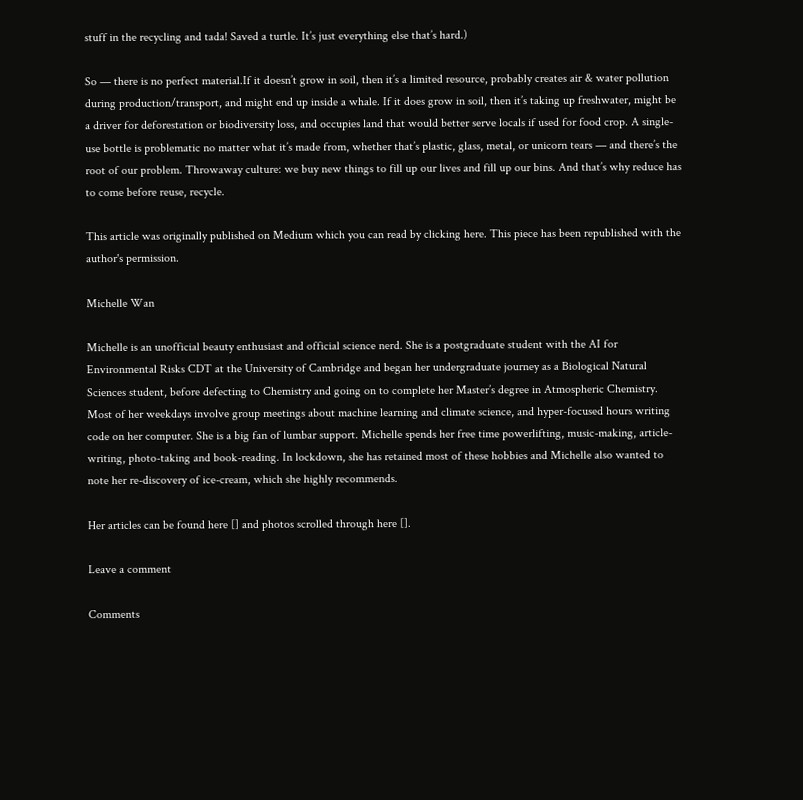stuff in the recycling and tada! Saved a turtle. It’s just everything else that’s hard.)

So — there is no perfect material.If it doesn’t grow in soil, then it’s a limited resource, probably creates air & water pollution during production/transport, and might end up inside a whale. If it does grow in soil, then it’s taking up freshwater, might be a driver for deforestation or biodiversity loss, and occupies land that would better serve locals if used for food crop. A single-use bottle is problematic no matter what it’s made from, whether that’s plastic, glass, metal, or unicorn tears — and there’s the root of our problem. Throwaway culture: we buy new things to fill up our lives and fill up our bins. And that’s why reduce has to come before reuse, recycle.

This article was originally published on Medium which you can read by clicking here. This piece has been republished with the author's permission.

Michelle Wan

Michelle is an unofficial beauty enthusiast and official science nerd. She is a postgraduate student with the AI for Environmental Risks CDT at the University of Cambridge and began her undergraduate journey as a Biological Natural Sciences student, before defecting to Chemistry and going on to complete her Master’s degree in Atmospheric Chemistry. Most of her weekdays involve group meetings about machine learning and climate science, and hyper-focused hours writing code on her computer. She is a big fan of lumbar support. Michelle spends her free time powerlifting, music-making, article-writing, photo-taking and book-reading. In lockdown, she has retained most of these hobbies and Michelle also wanted to note her re-discovery of ice-cream, which she highly recommends.

Her articles can be found here [] and photos scrolled through here [].

Leave a comment

Comments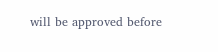will be approved before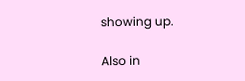showing up.

Also in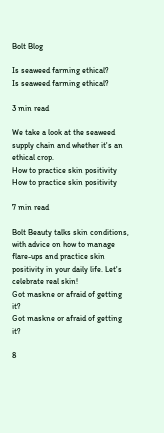Bolt Blog

Is seaweed farming ethical?
Is seaweed farming ethical?

3 min read

We take a look at the seaweed supply chain and whether it's an ethical crop.
How to practice skin positivity
How to practice skin positivity

7 min read

Bolt Beauty talks skin conditions, with advice on how to manage flare-ups and practice skin positivity in your daily life. Let's celebrate real skin!
Got maskne or afraid of getting it?
Got maskne or afraid of getting it?

8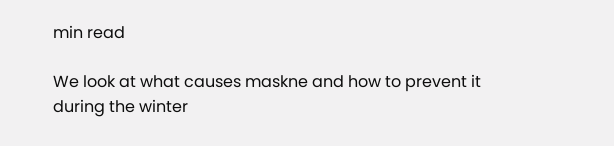min read

We look at what causes maskne and how to prevent it during the winter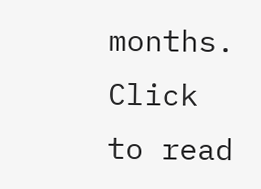months. Click to read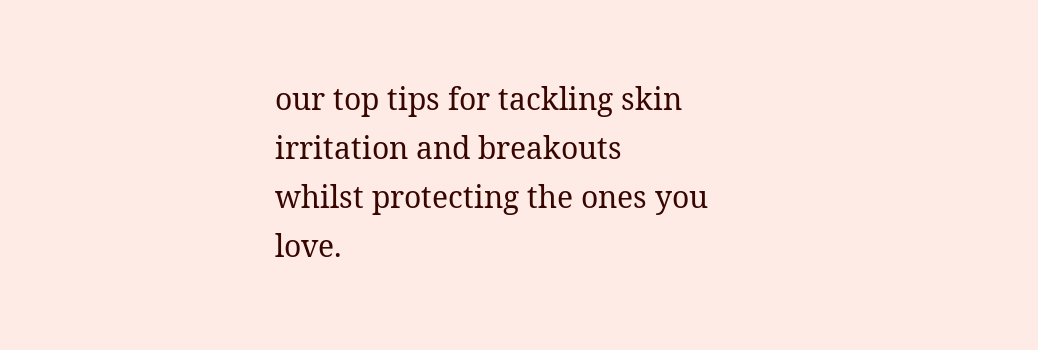our top tips for tackling skin irritation and breakouts whilst protecting the ones you love.